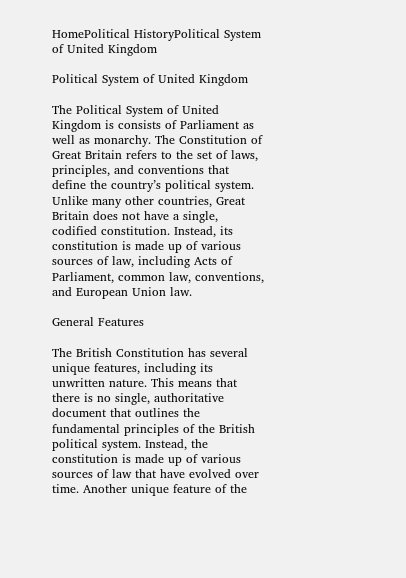HomePolitical HistoryPolitical System of United Kingdom

Political System of United Kingdom

The Political System of United Kingdom is consists of Parliament as well as monarchy. The Constitution of Great Britain refers to the set of laws, principles, and conventions that define the country’s political system. Unlike many other countries, Great Britain does not have a single, codified constitution. Instead, its constitution is made up of various sources of law, including Acts of Parliament, common law, conventions, and European Union law.

General Features

The British Constitution has several unique features, including its unwritten nature. This means that there is no single, authoritative document that outlines the fundamental principles of the British political system. Instead, the constitution is made up of various sources of law that have evolved over time. Another unique feature of the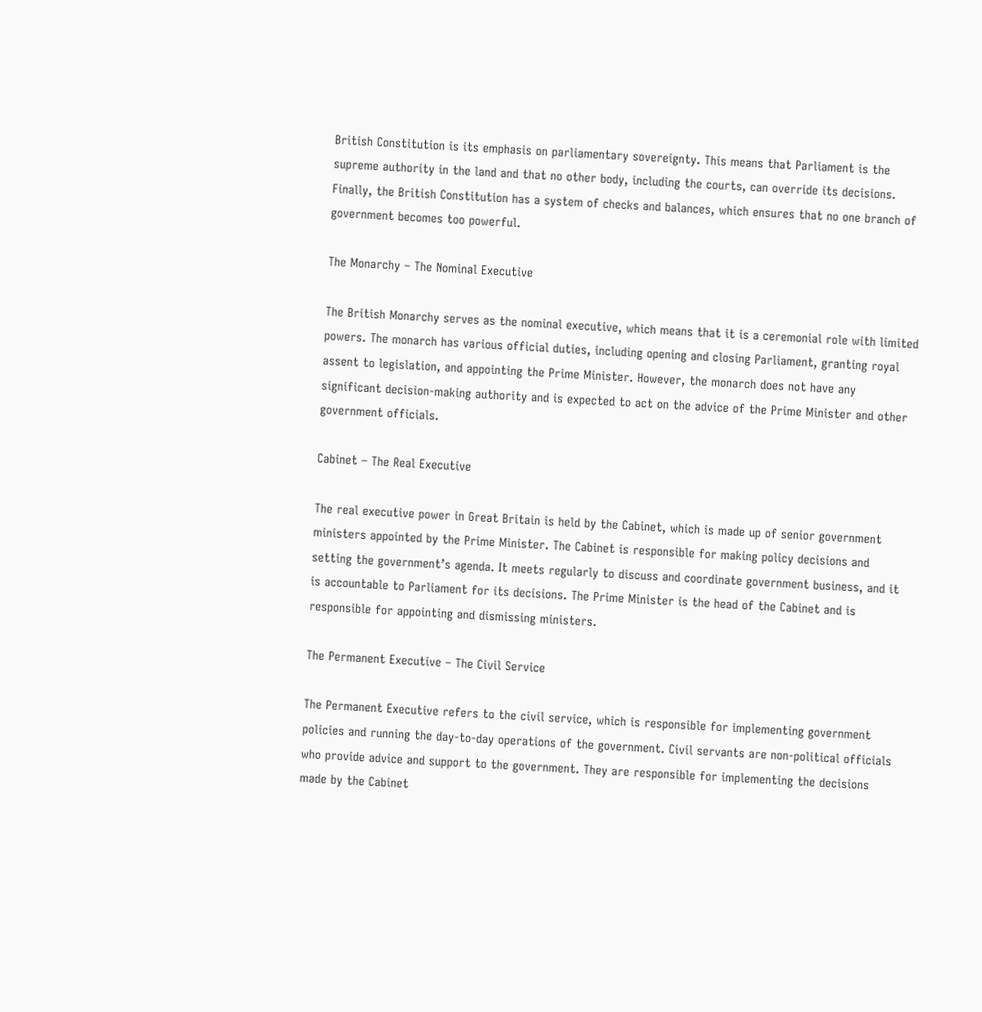British Constitution is its emphasis on parliamentary sovereignty. This means that Parliament is the supreme authority in the land and that no other body, including the courts, can override its decisions. Finally, the British Constitution has a system of checks and balances, which ensures that no one branch of government becomes too powerful.

The Monarchy – The Nominal Executive

The British Monarchy serves as the nominal executive, which means that it is a ceremonial role with limited powers. The monarch has various official duties, including opening and closing Parliament, granting royal assent to legislation, and appointing the Prime Minister. However, the monarch does not have any significant decision-making authority and is expected to act on the advice of the Prime Minister and other government officials.

Cabinet – The Real Executive

The real executive power in Great Britain is held by the Cabinet, which is made up of senior government ministers appointed by the Prime Minister. The Cabinet is responsible for making policy decisions and setting the government’s agenda. It meets regularly to discuss and coordinate government business, and it is accountable to Parliament for its decisions. The Prime Minister is the head of the Cabinet and is responsible for appointing and dismissing ministers.

The Permanent Executive – The Civil Service

The Permanent Executive refers to the civil service, which is responsible for implementing government policies and running the day-to-day operations of the government. Civil servants are non-political officials who provide advice and support to the government. They are responsible for implementing the decisions made by the Cabinet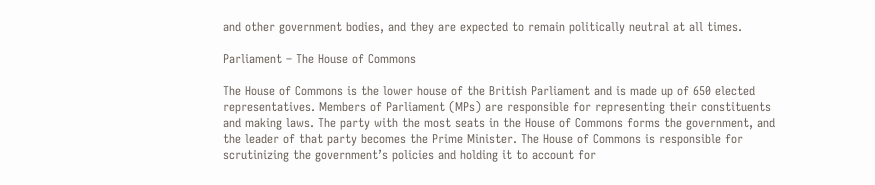and other government bodies, and they are expected to remain politically neutral at all times.

Parliament – The House of Commons

The House of Commons is the lower house of the British Parliament and is made up of 650 elected representatives. Members of Parliament (MPs) are responsible for representing their constituents and making laws. The party with the most seats in the House of Commons forms the government, and the leader of that party becomes the Prime Minister. The House of Commons is responsible for scrutinizing the government’s policies and holding it to account for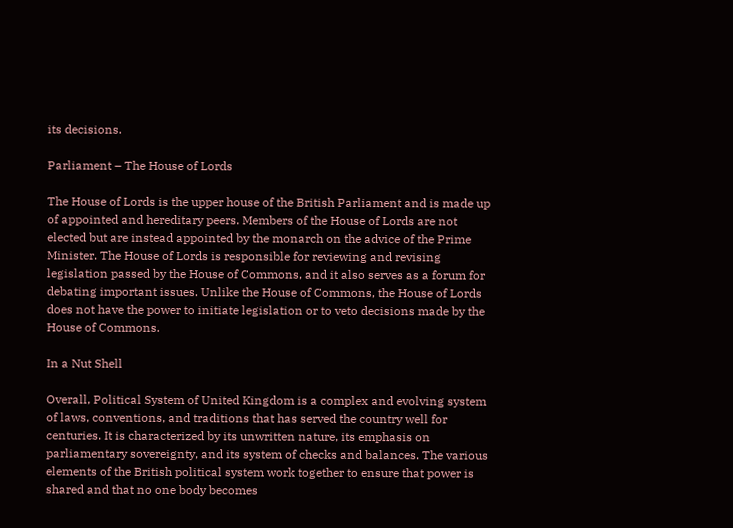its decisions.

Parliament – The House of Lords

The House of Lords is the upper house of the British Parliament and is made up of appointed and hereditary peers. Members of the House of Lords are not elected but are instead appointed by the monarch on the advice of the Prime Minister. The House of Lords is responsible for reviewing and revising legislation passed by the House of Commons, and it also serves as a forum for debating important issues. Unlike the House of Commons, the House of Lords does not have the power to initiate legislation or to veto decisions made by the House of Commons.

In a Nut Shell

Overall, Political System of United Kingdom is a complex and evolving system of laws, conventions, and traditions that has served the country well for centuries. It is characterized by its unwritten nature, its emphasis on parliamentary sovereignty, and its system of checks and balances. The various elements of the British political system work together to ensure that power is shared and that no one body becomes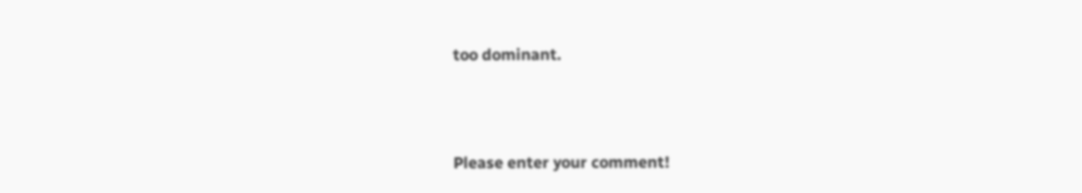too dominant.



Please enter your comment!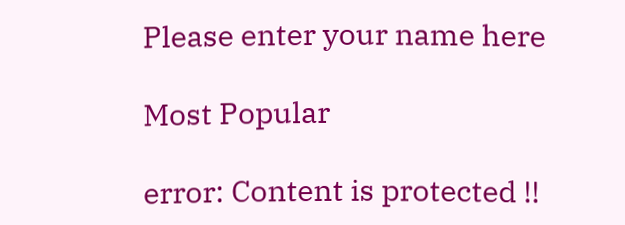Please enter your name here

Most Popular

error: Content is protected !!